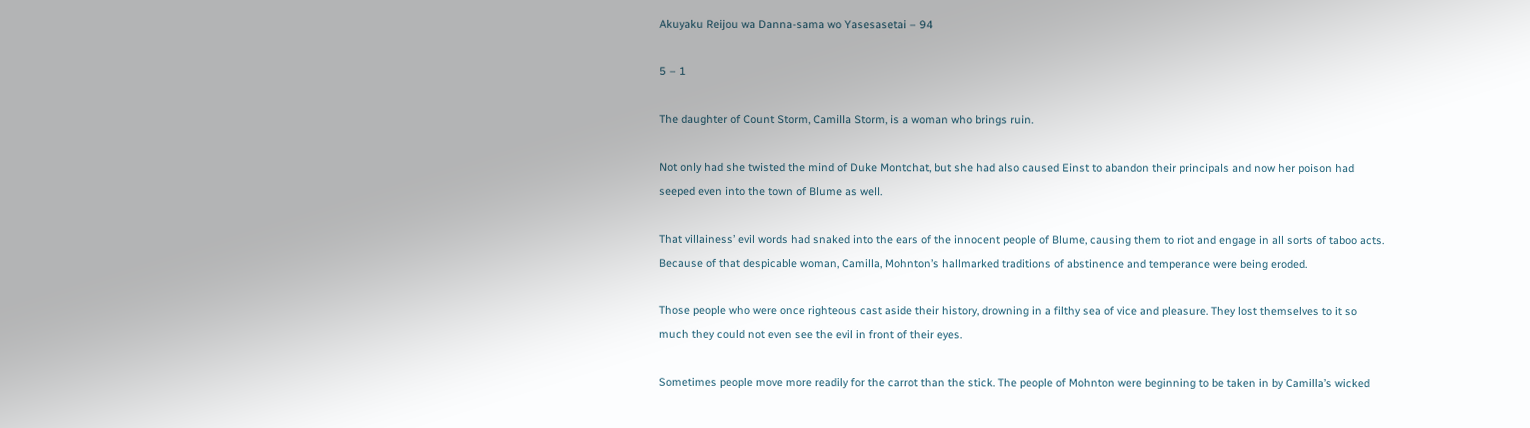Akuyaku Reijou wa Danna-sama wo Yasesasetai – 94

5 – 1

The daughter of Count Storm, Camilla Storm, is a woman who brings ruin.

Not only had she twisted the mind of Duke Montchat, but she had also caused Einst to abandon their principals and now her poison had seeped even into the town of Blume as well.

That villainess’ evil words had snaked into the ears of the innocent people of Blume, causing them to riot and engage in all sorts of taboo acts. Because of that despicable woman, Camilla, Mohnton’s hallmarked traditions of abstinence and temperance were being eroded.

Those people who were once righteous cast aside their history, drowning in a filthy sea of vice and pleasure. They lost themselves to it so much they could not even see the evil in front of their eyes.

Sometimes people move more readily for the carrot than the stick. The people of Mohnton were beginning to be taken in by Camilla’s wicked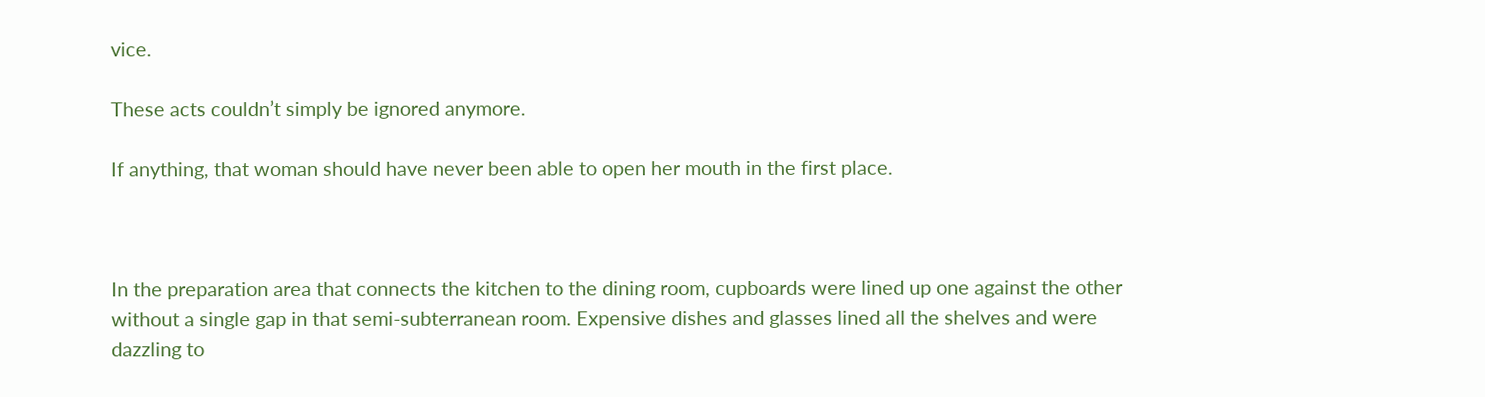vice.

These acts couldn’t simply be ignored anymore.

If anything, that woman should have never been able to open her mouth in the first place.



In the preparation area that connects the kitchen to the dining room, cupboards were lined up one against the other without a single gap in that semi-subterranean room. Expensive dishes and glasses lined all the shelves and were dazzling to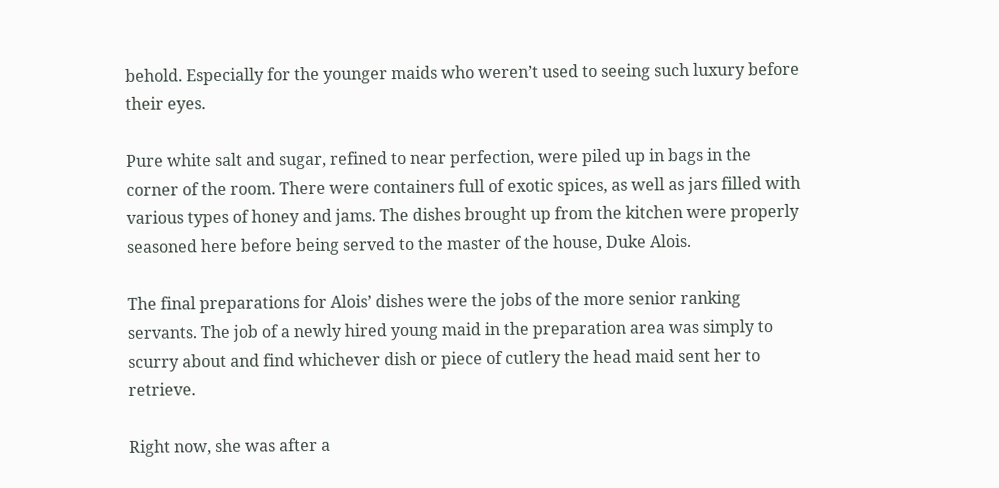behold. Especially for the younger maids who weren’t used to seeing such luxury before their eyes.

Pure white salt and sugar, refined to near perfection, were piled up in bags in the corner of the room. There were containers full of exotic spices, as well as jars filled with various types of honey and jams. The dishes brought up from the kitchen were properly seasoned here before being served to the master of the house, Duke Alois.

The final preparations for Alois’ dishes were the jobs of the more senior ranking servants. The job of a newly hired young maid in the preparation area was simply to scurry about and find whichever dish or piece of cutlery the head maid sent her to retrieve.

Right now, she was after a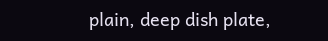plain, deep dish plate,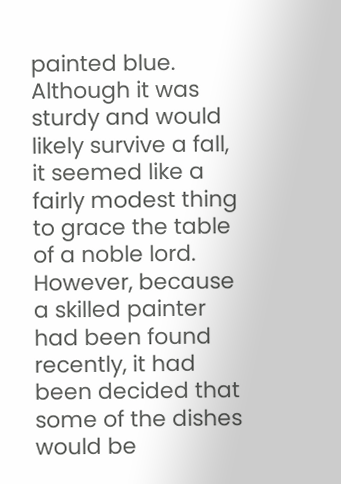painted blue. Although it was sturdy and would likely survive a fall, it seemed like a fairly modest thing to grace the table of a noble lord. However, because a skilled painter had been found recently, it had been decided that some of the dishes would be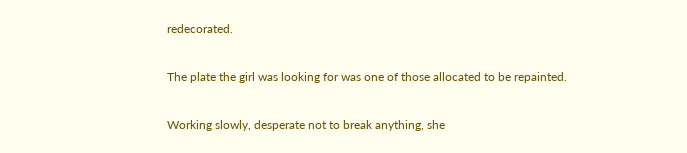redecorated.

The plate the girl was looking for was one of those allocated to be repainted.

Working slowly, desperate not to break anything, she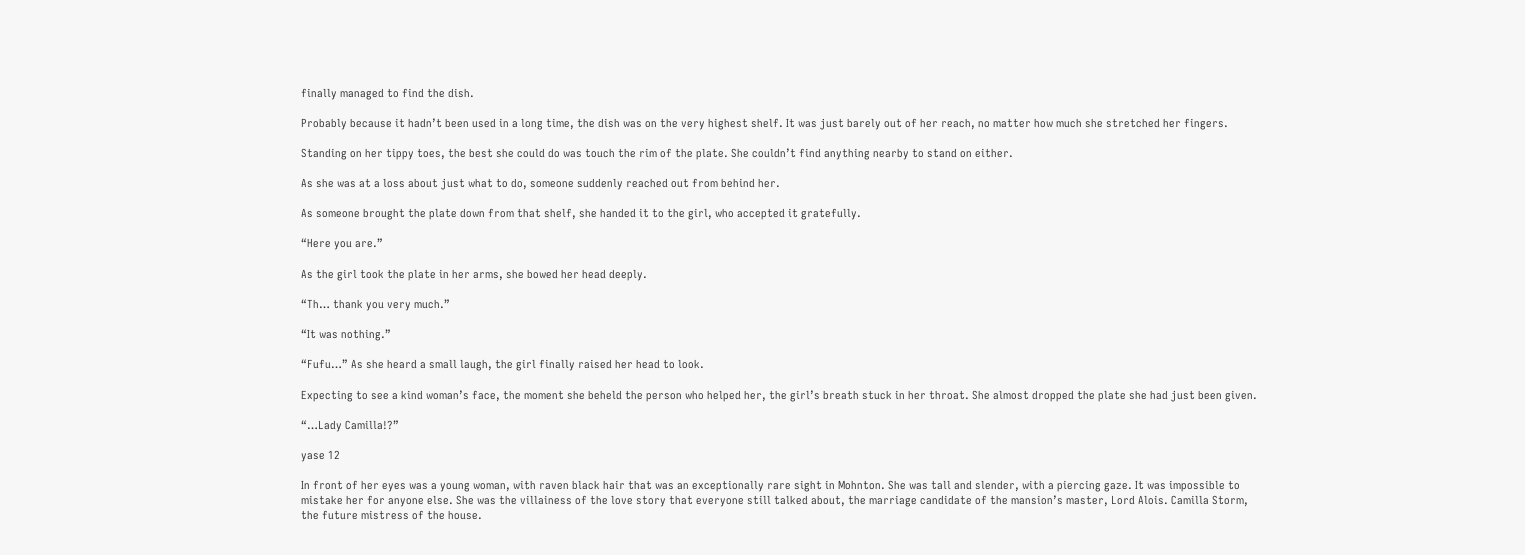finally managed to find the dish.

Probably because it hadn’t been used in a long time, the dish was on the very highest shelf. It was just barely out of her reach, no matter how much she stretched her fingers.

Standing on her tippy toes, the best she could do was touch the rim of the plate. She couldn’t find anything nearby to stand on either.

As she was at a loss about just what to do, someone suddenly reached out from behind her.

As someone brought the plate down from that shelf, she handed it to the girl, who accepted it gratefully.

“Here you are.”

As the girl took the plate in her arms, she bowed her head deeply.

“Th… thank you very much.”

“It was nothing.”

“Fufu…” As she heard a small laugh, the girl finally raised her head to look.

Expecting to see a kind woman’s face, the moment she beheld the person who helped her, the girl’s breath stuck in her throat. She almost dropped the plate she had just been given.

“…Lady Camilla!?”

yase 12

In front of her eyes was a young woman, with raven black hair that was an exceptionally rare sight in Mohnton. She was tall and slender, with a piercing gaze. It was impossible to mistake her for anyone else. She was the villainess of the love story that everyone still talked about, the marriage candidate of the mansion’s master, Lord Alois. Camilla Storm, the future mistress of the house.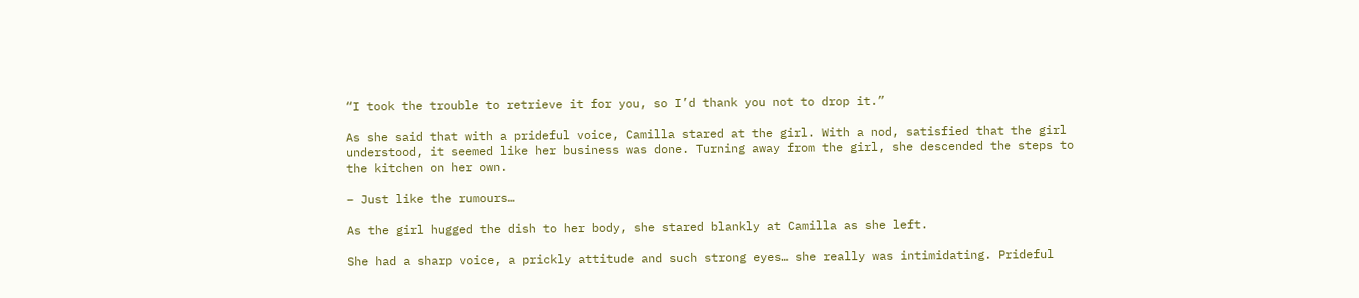“I took the trouble to retrieve it for you, so I’d thank you not to drop it.”

As she said that with a prideful voice, Camilla stared at the girl. With a nod, satisfied that the girl understood, it seemed like her business was done. Turning away from the girl, she descended the steps to the kitchen on her own.

– Just like the rumours…

As the girl hugged the dish to her body, she stared blankly at Camilla as she left.

She had a sharp voice, a prickly attitude and such strong eyes… she really was intimidating. Prideful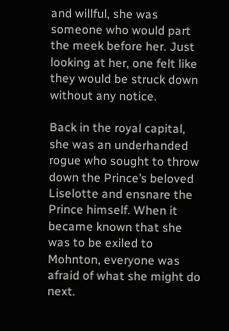and willful, she was someone who would part the meek before her. Just looking at her, one felt like they would be struck down without any notice.

Back in the royal capital, she was an underhanded rogue who sought to throw down the Prince’s beloved Liselotte and ensnare the Prince himself. When it became known that she was to be exiled to Mohnton, everyone was afraid of what she might do next.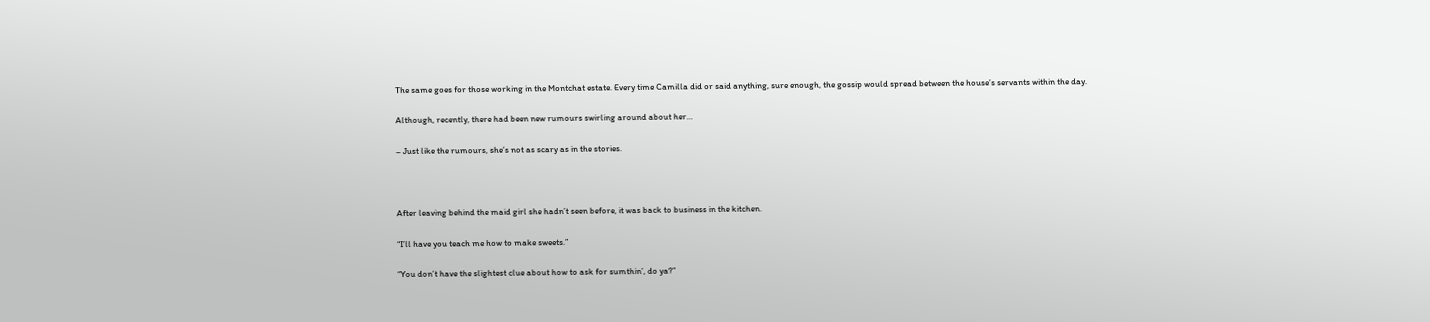The same goes for those working in the Montchat estate. Every time Camilla did or said anything, sure enough, the gossip would spread between the house’s servants within the day.

Although, recently, there had been new rumours swirling around about her…

– Just like the rumours, she’s not as scary as in the stories.



After leaving behind the maid girl she hadn’t seen before, it was back to business in the kitchen.

“I’ll have you teach me how to make sweets.”

“You don’t have the slightest clue about how to ask for sumthin’, do ya?”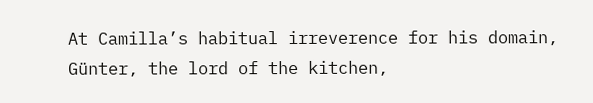At Camilla’s habitual irreverence for his domain, Günter, the lord of the kitchen,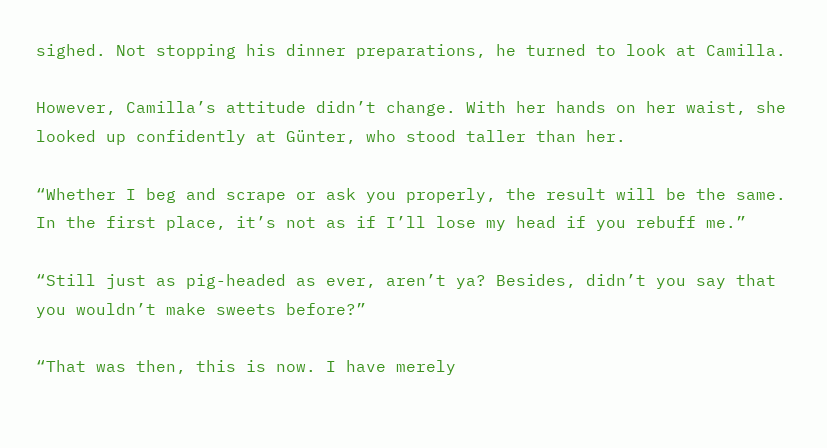sighed. Not stopping his dinner preparations, he turned to look at Camilla.

However, Camilla’s attitude didn’t change. With her hands on her waist, she looked up confidently at Günter, who stood taller than her.

“Whether I beg and scrape or ask you properly, the result will be the same. In the first place, it’s not as if I’ll lose my head if you rebuff me.”

“Still just as pig-headed as ever, aren’t ya? Besides, didn’t you say that you wouldn’t make sweets before?”

“That was then, this is now. I have merely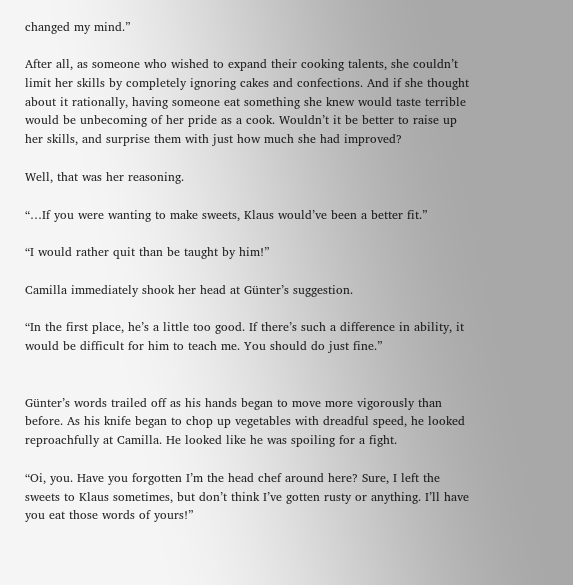changed my mind.”

After all, as someone who wished to expand their cooking talents, she couldn’t limit her skills by completely ignoring cakes and confections. And if she thought about it rationally, having someone eat something she knew would taste terrible would be unbecoming of her pride as a cook. Wouldn’t it be better to raise up her skills, and surprise them with just how much she had improved?

Well, that was her reasoning.

“…If you were wanting to make sweets, Klaus would’ve been a better fit.”

“I would rather quit than be taught by him!”

Camilla immediately shook her head at Günter’s suggestion.

“In the first place, he’s a little too good. If there’s such a difference in ability, it would be difficult for him to teach me. You should do just fine.”


Günter’s words trailed off as his hands began to move more vigorously than before. As his knife began to chop up vegetables with dreadful speed, he looked reproachfully at Camilla. He looked like he was spoiling for a fight.

“Oi, you. Have you forgotten I’m the head chef around here? Sure, I left the sweets to Klaus sometimes, but don’t think I’ve gotten rusty or anything. I’ll have you eat those words of yours!”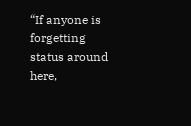“If anyone is forgetting status around here,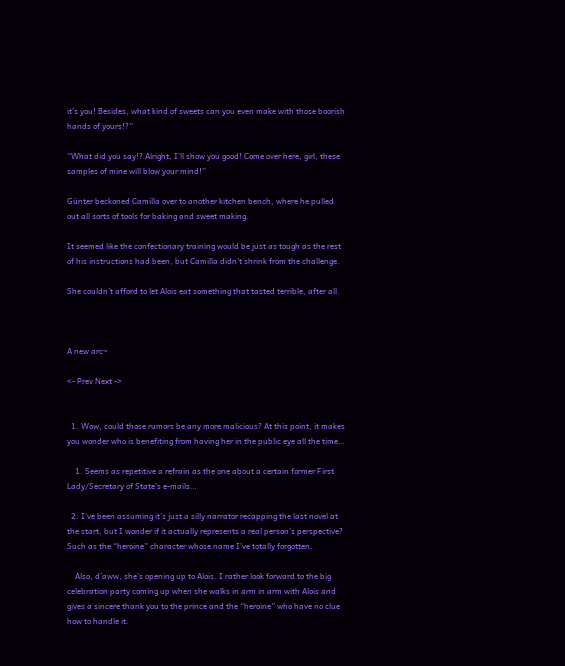it’s you! Besides, what kind of sweets can you even make with those boorish hands of yours!?”

“What did you say!? Alright, I’ll show you good! Come over here, girl, these samples of mine will blow your mind!”

Günter beckoned Camilla over to another kitchen bench, where he pulled out all sorts of tools for baking and sweet making.

It seemed like the confectionary training would be just as tough as the rest of his instructions had been, but Camilla didn’t shrink from the challenge.

She couldn’t afford to let Alois eat something that tasted terrible, after all.



A new arc~

<- Prev Next ->


  1. Wow, could those rumors be any more malicious? At this point, it makes you wonder who is benefiting from having her in the public eye all the time…

    1. Seems as repetitive a refrain as the one about a certain former First Lady/Secretary of State’s e-mails…

  2. I’ve been assuming it’s just a silly narrator recapping the last novel at the start, but I wonder if it actually represents a real person’s perspective? Such as the “heroine” character whose name I’ve totally forgotten.

    Also, d’aww, she’s opening up to Alois. I rather look forward to the big celebration party coming up when she walks in arm in arm with Alois and gives a sincere thank you to the prince and the “heroine” who have no clue how to handle it.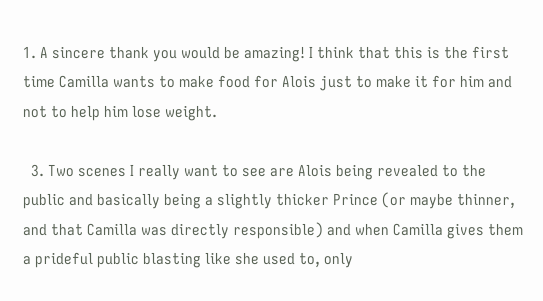1. A sincere thank you would be amazing! I think that this is the first time Camilla wants to make food for Alois just to make it for him and not to help him lose weight.

  3. Two scenes I really want to see are Alois being revealed to the public and basically being a slightly thicker Prince (or maybe thinner, and that Camilla was directly responsible) and when Camilla gives them a prideful public blasting like she used to, only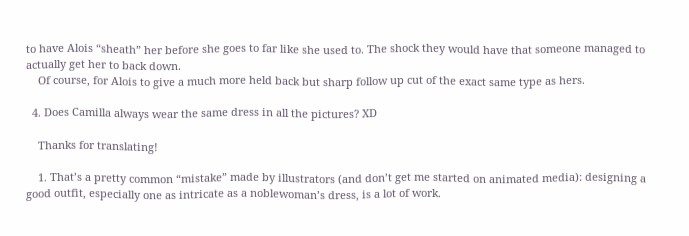to have Alois “sheath” her before she goes to far like she used to. The shock they would have that someone managed to actually get her to back down.
    Of course, for Alois to give a much more held back but sharp follow up cut of the exact same type as hers.

  4. Does Camilla always wear the same dress in all the pictures? XD

    Thanks for translating!

    1. That’s a pretty common “mistake” made by illustrators (and don’t get me started on animated media): designing a good outfit, especially one as intricate as a noblewoman’s dress, is a lot of work.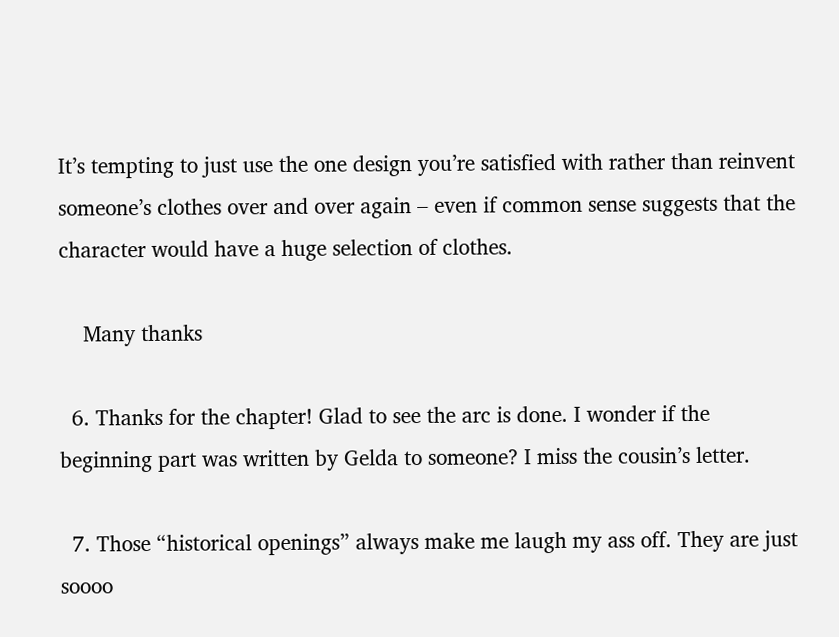It’s tempting to just use the one design you’re satisfied with rather than reinvent someone’s clothes over and over again – even if common sense suggests that the character would have a huge selection of clothes.

    Many thanks

  6. Thanks for the chapter! Glad to see the arc is done. I wonder if the beginning part was written by Gelda to someone? I miss the cousin’s letter.

  7. Those “historical openings” always make me laugh my ass off. They are just soooo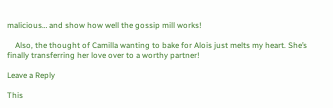malicious… and show how well the gossip mill works!

    Also, the thought of Camilla wanting to bake for Alois just melts my heart. She’s finally transferring her love over to a worthy partner!

Leave a Reply

This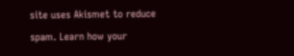site uses Akismet to reduce spam. Learn how your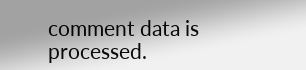comment data is processed.